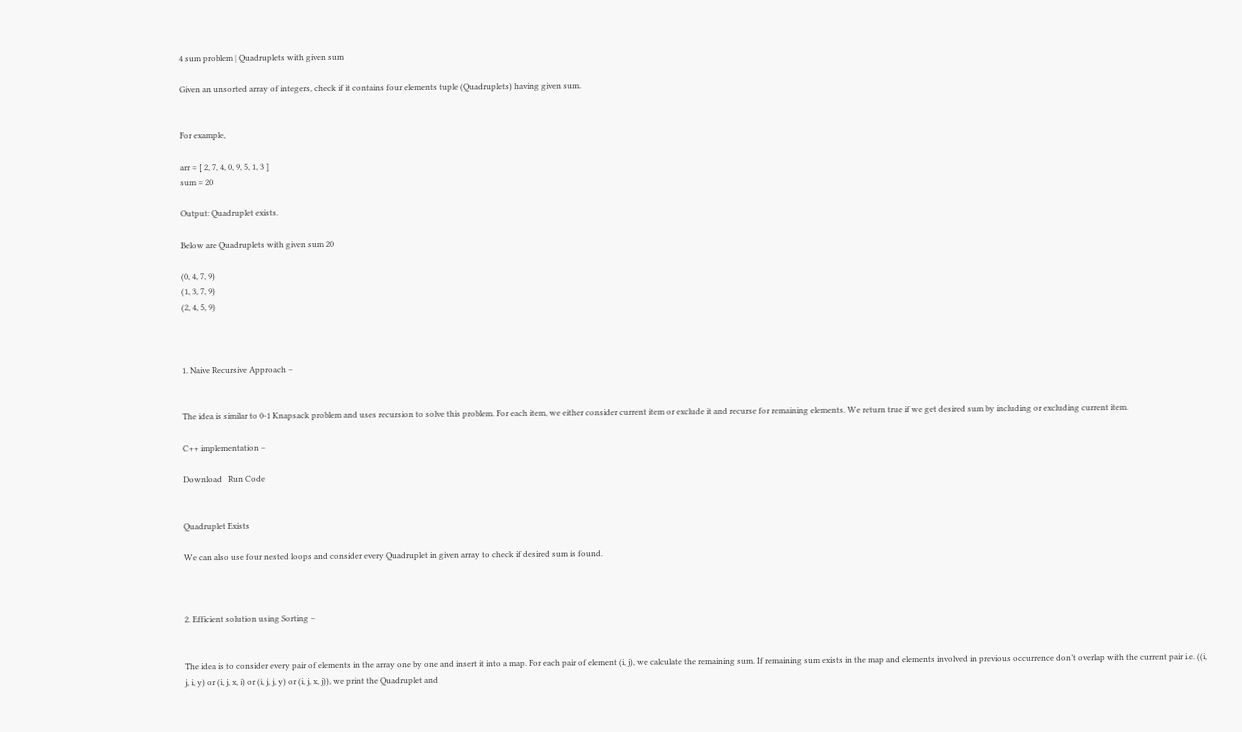4 sum problem | Quadruplets with given sum

Given an unsorted array of integers, check if it contains four elements tuple (Quadruplets) having given sum.


For example,

arr = [ 2, 7, 4, 0, 9, 5, 1, 3 ]
sum = 20

Output: Quadruplet exists.

Below are Quadruplets with given sum 20

(0, 4, 7, 9)
(1, 3, 7, 9)
(2, 4, 5, 9)



1. Naive Recursive Approach –


The idea is similar to 0-1 Knapsack problem and uses recursion to solve this problem. For each item, we either consider current item or exclude it and recurse for remaining elements. We return true if we get desired sum by including or excluding current item.

C++ implementation –

Download   Run Code


Quadruplet Exists

We can also use four nested loops and consider every Quadruplet in given array to check if desired sum is found.



2. Efficient solution using Sorting –


The idea is to consider every pair of elements in the array one by one and insert it into a map. For each pair of element (i, j), we calculate the remaining sum. If remaining sum exists in the map and elements involved in previous occurrence don’t overlap with the current pair i.e. ((i, j, i, y) or (i, j, x, i) or (i, j, j, y) or (i, j, x, j)), we print the Quadruplet and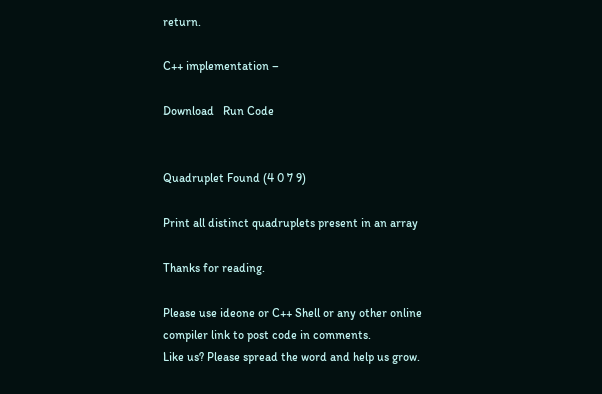return.

C++ implementation –

Download   Run Code


Quadruplet Found (4 0 7 9)

Print all distinct quadruplets present in an array

Thanks for reading.

Please use ideone or C++ Shell or any other online compiler link to post code in comments.
Like us? Please spread the word and help us grow.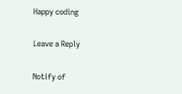Happy coding

Leave a Reply

Notify of